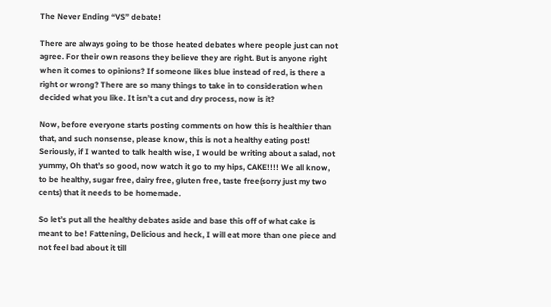The Never Ending “VS” debate!

There are always going to be those heated debates where people just can not agree. For their own reasons they believe they are right. But is anyone right when it comes to opinions? If someone likes blue instead of red, is there a right or wrong? There are so many things to take in to consideration when decided what you like. It isn’t a cut and dry process, now is it?

Now, before everyone starts posting comments on how this is healthier than that, and such nonsense, please know, this is not a healthy eating post! Seriously, if I wanted to talk health wise, I would be writing about a salad, not yummy, Oh that’s so good, now watch it go to my hips, CAKE!!!! We all know, to be healthy, sugar free, dairy free, gluten free, taste free(sorry just my two cents) that it needs to be homemade.

So let’s put all the healthy debates aside and base this off of what cake is meant to be! Fattening, Delicious and heck, I will eat more than one piece and not feel bad about it till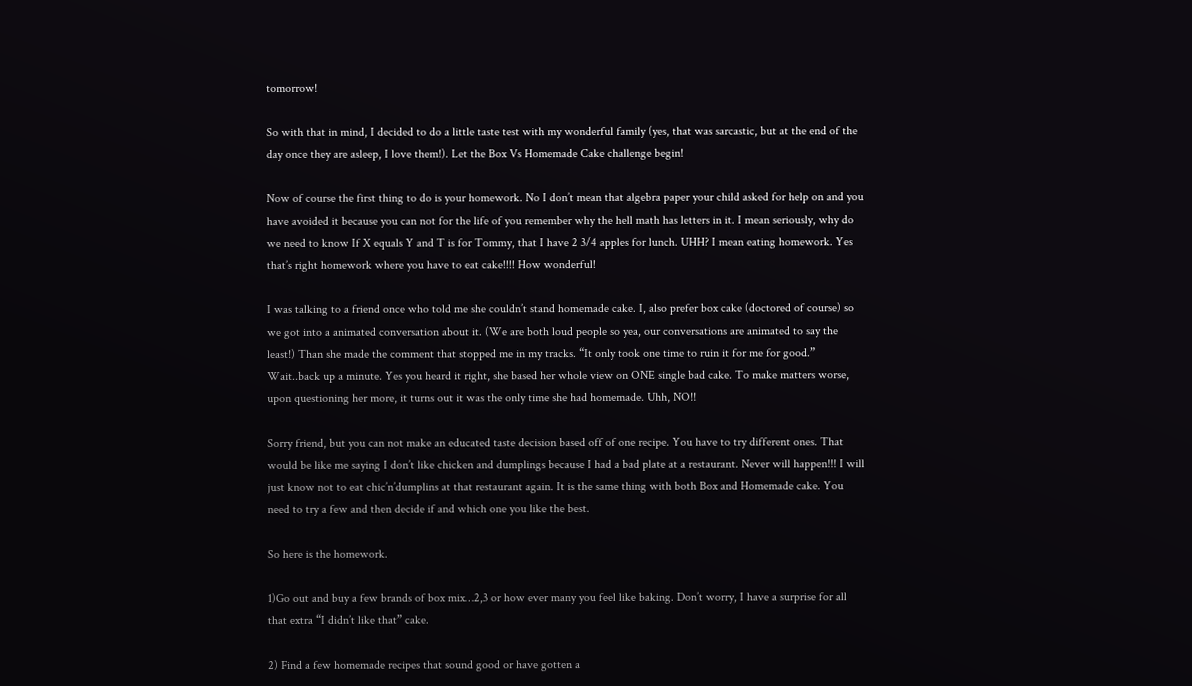tomorrow!

So with that in mind, I decided to do a little taste test with my wonderful family (yes, that was sarcastic, but at the end of the day once they are asleep, I love them!). Let the Box Vs Homemade Cake challenge begin!

Now of course the first thing to do is your homework. No I don’t mean that algebra paper your child asked for help on and you have avoided it because you can not for the life of you remember why the hell math has letters in it. I mean seriously, why do we need to know If X equals Y and T is for Tommy, that I have 2 3/4 apples for lunch. UHH? I mean eating homework. Yes that’s right homework where you have to eat cake!!!! How wonderful!

I was talking to a friend once who told me she couldn’t stand homemade cake. I, also prefer box cake (doctored of course) so we got into a animated conversation about it. (We are both loud people so yea, our conversations are animated to say the least!) Than she made the comment that stopped me in my tracks. “It only took one time to ruin it for me for good.” Wait..back up a minute. Yes you heard it right, she based her whole view on ONE single bad cake. To make matters worse, upon questioning her more, it turns out it was the only time she had homemade. Uhh, NO!!

Sorry friend, but you can not make an educated taste decision based off of one recipe. You have to try different ones. That would be like me saying I don’t like chicken and dumplings because I had a bad plate at a restaurant. Never will happen!!! I will just know not to eat chic’n’dumplins at that restaurant again. It is the same thing with both Box and Homemade cake. You need to try a few and then decide if and which one you like the best.

So here is the homework.

1)Go out and buy a few brands of box mix…2,3 or how ever many you feel like baking. Don’t worry, I have a surprise for all that extra “I didn’t like that” cake.

2) Find a few homemade recipes that sound good or have gotten a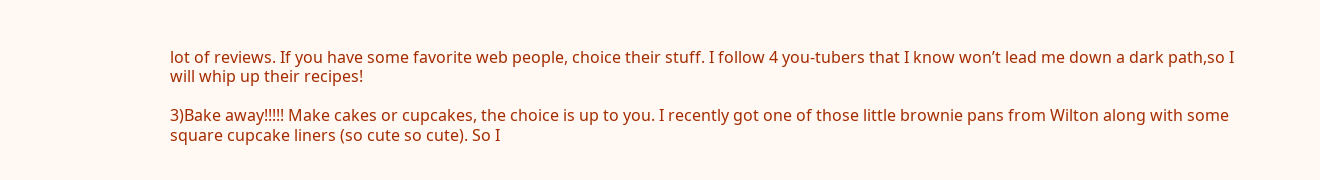lot of reviews. If you have some favorite web people, choice their stuff. I follow 4 you-tubers that I know won’t lead me down a dark path,so I will whip up their recipes!

3)Bake away!!!!! Make cakes or cupcakes, the choice is up to you. I recently got one of those little brownie pans from Wilton along with some square cupcake liners (so cute so cute). So I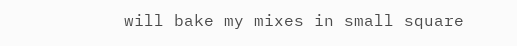will bake my mixes in small square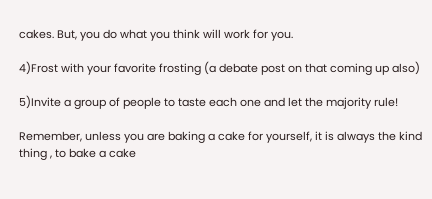cakes. But, you do what you think will work for you.

4)Frost with your favorite frosting (a debate post on that coming up also)

5)Invite a group of people to taste each one and let the majority rule!

Remember, unless you are baking a cake for yourself, it is always the kind thing , to bake a cake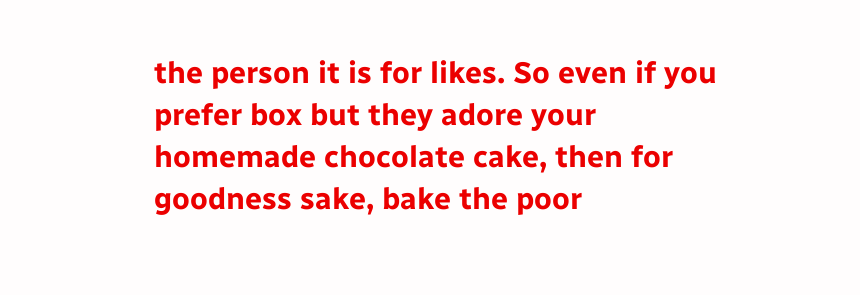the person it is for likes. So even if you prefer box but they adore your homemade chocolate cake, then for goodness sake, bake the poor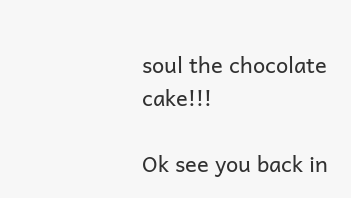soul the chocolate cake!!!

Ok see you back in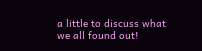a little to discuss what we all found out!